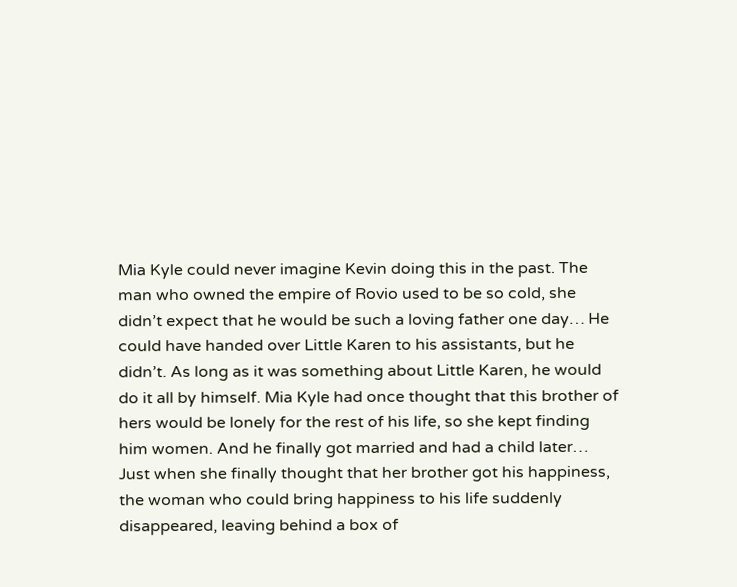Mia Kyle could never imagine Kevin doing this in the past. The man who owned the empire of Rovio used to be so cold, she didn’t expect that he would be such a loving father one day… He could have handed over Little Karen to his assistants, but he didn’t. As long as it was something about Little Karen, he would do it all by himself. Mia Kyle had once thought that this brother of hers would be lonely for the rest of his life, so she kept finding him women. And he finally got married and had a child later… Just when she finally thought that her brother got his happiness, the woman who could bring happiness to his life suddenly disappeared, leaving behind a box of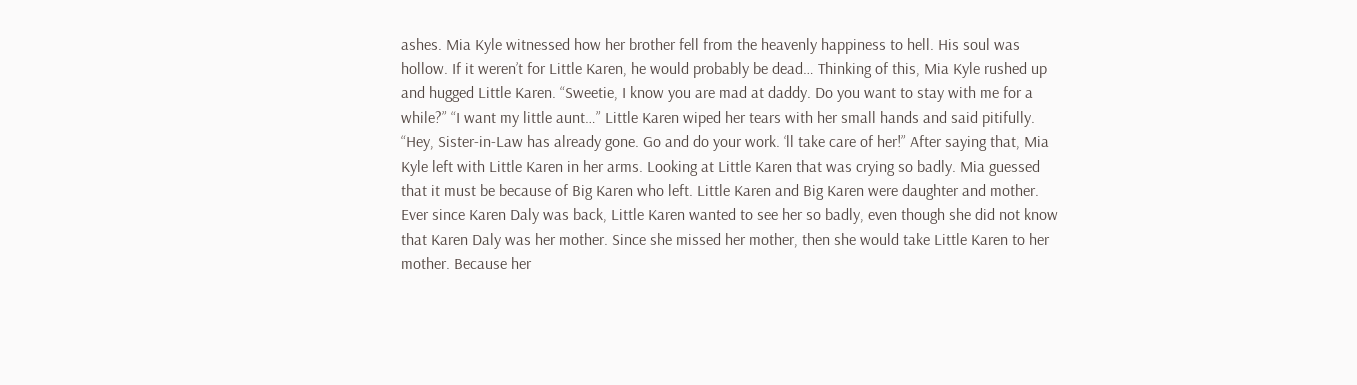ashes. Mia Kyle witnessed how her brother fell from the heavenly happiness to hell. His soul was hollow. If it weren’t for Little Karen, he would probably be dead… Thinking of this, Mia Kyle rushed up and hugged Little Karen. “Sweetie, I know you are mad at daddy. Do you want to stay with me for a while?” “I want my little aunt…” Little Karen wiped her tears with her small hands and said pitifully. “Hey, Sister-in-Law has already gone. Go and do your work. ‘ll take care of her!” After saying that, Mia Kyle left with Little Karen in her arms. Looking at Little Karen that was crying so badly. Mia guessed that it must be because of Big Karen who left. Little Karen and Big Karen were daughter and mother. Ever since Karen Daly was back, Little Karen wanted to see her so badly, even though she did not know that Karen Daly was her mother. Since she missed her mother, then she would take Little Karen to her mother. Because her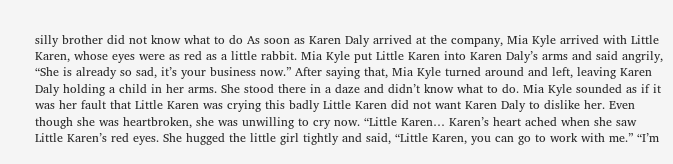silly brother did not know what to do As soon as Karen Daly arrived at the company, Mia Kyle arrived with Little Karen, whose eyes were as red as a little rabbit. Mia Kyle put Little Karen into Karen Daly’s arms and said angrily, “She is already so sad, it’s your business now.” After saying that, Mia Kyle turned around and left, leaving Karen Daly holding a child in her arms. She stood there in a daze and didn’t know what to do. Mia Kyle sounded as if it was her fault that Little Karen was crying this badly Little Karen did not want Karen Daly to dislike her. Even though she was heartbroken, she was unwilling to cry now. “Little Karen… Karen’s heart ached when she saw Little Karen’s red eyes. She hugged the little girl tightly and said, “Little Karen, you can go to work with me.” “I’m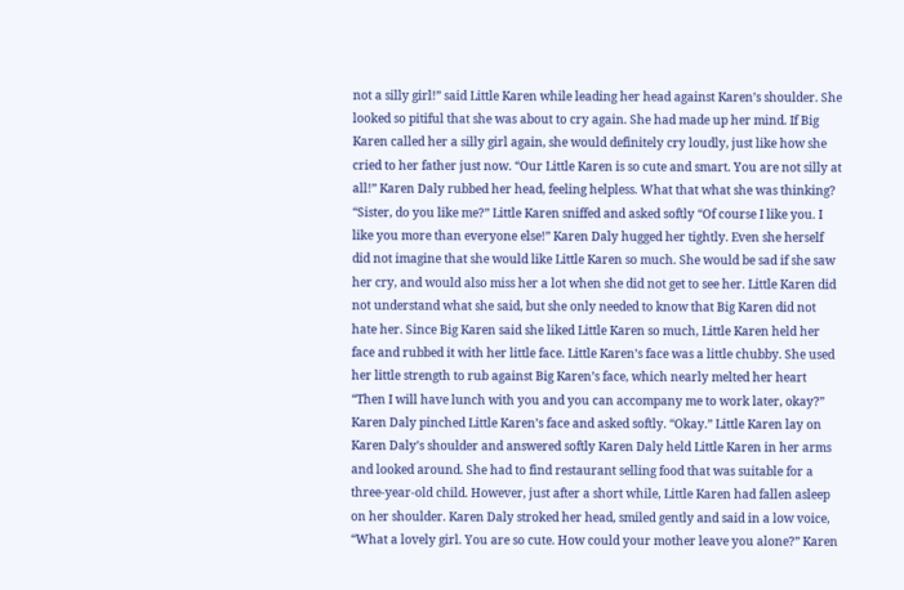not a silly girl!” said Little Karen while leading her head against Karen’s shoulder. She looked so pitiful that she was about to cry again. She had made up her mind. If Big Karen called her a silly girl again, she would definitely cry loudly, just like how she cried to her father just now. “Our Little Karen is so cute and smart. You are not silly at all!” Karen Daly rubbed her head, feeling helpless. What that what she was thinking? “Sister, do you like me?” Little Karen sniffed and asked softly “Of course I like you. I like you more than everyone else!” Karen Daly hugged her tightly. Even she herself did not imagine that she would like Little Karen so much. She would be sad if she saw her cry, and would also miss her a lot when she did not get to see her. Little Karen did not understand what she said, but she only needed to know that Big Karen did not hate her. Since Big Karen said she liked Little Karen so much, Little Karen held her face and rubbed it with her little face. Little Karen’s face was a little chubby. She used her little strength to rub against Big Karen’s face, which nearly melted her heart “Then I will have lunch with you and you can accompany me to work later, okay?” Karen Daly pinched Little Karen’s face and asked softly. “Okay.” Little Karen lay on Karen Daly’s shoulder and answered softly Karen Daly held Little Karen in her arms and looked around. She had to find restaurant selling food that was suitable for a three-year-old child. However, just after a short while, Little Karen had fallen asleep on her shoulder. Karen Daly stroked her head, smiled gently and said in a low voice, “What a lovely girl. You are so cute. How could your mother leave you alone?” Karen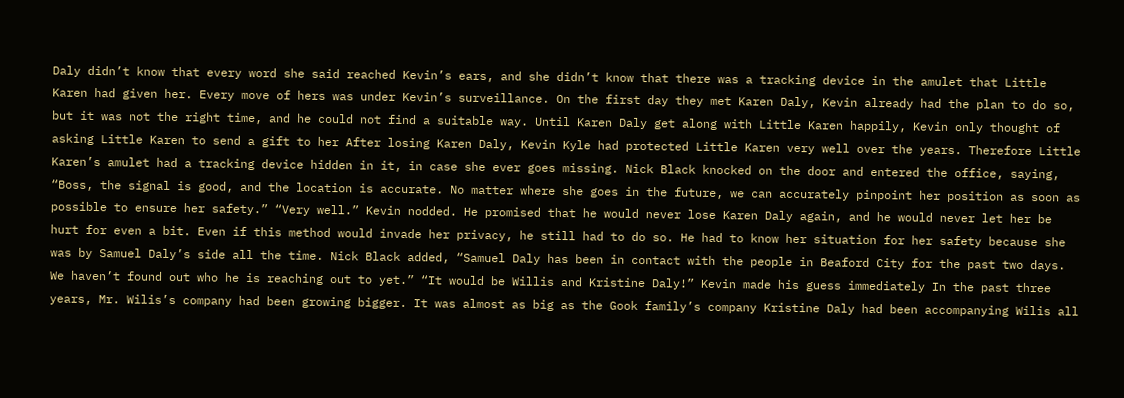Daly didn’t know that every word she said reached Kevin’s ears, and she didn’t know that there was a tracking device in the amulet that Little Karen had given her. Every move of hers was under Kevin’s surveillance. On the first day they met Karen Daly, Kevin already had the plan to do so, but it was not the right time, and he could not find a suitable way. Until Karen Daly get along with Little Karen happily, Kevin only thought of asking Little Karen to send a gift to her After losing Karen Daly, Kevin Kyle had protected Little Karen very well over the years. Therefore Little Karen’s amulet had a tracking device hidden in it, in case she ever goes missing. Nick Black knocked on the door and entered the office, saying, “Boss, the signal is good, and the location is accurate. No matter where she goes in the future, we can accurately pinpoint her position as soon as possible to ensure her safety.” “Very well.” Kevin nodded. He promised that he would never lose Karen Daly again, and he would never let her be hurt for even a bit. Even if this method would invade her privacy, he still had to do so. He had to know her situation for her safety because she was by Samuel Daly’s side all the time. Nick Black added, “Samuel Daly has been in contact with the people in Beaford City for the past two days. We haven’t found out who he is reaching out to yet.” “It would be Willis and Kristine Daly!” Kevin made his guess immediately In the past three years, Mr. Wilis’s company had been growing bigger. It was almost as big as the Gook family’s company Kristine Daly had been accompanying Wilis all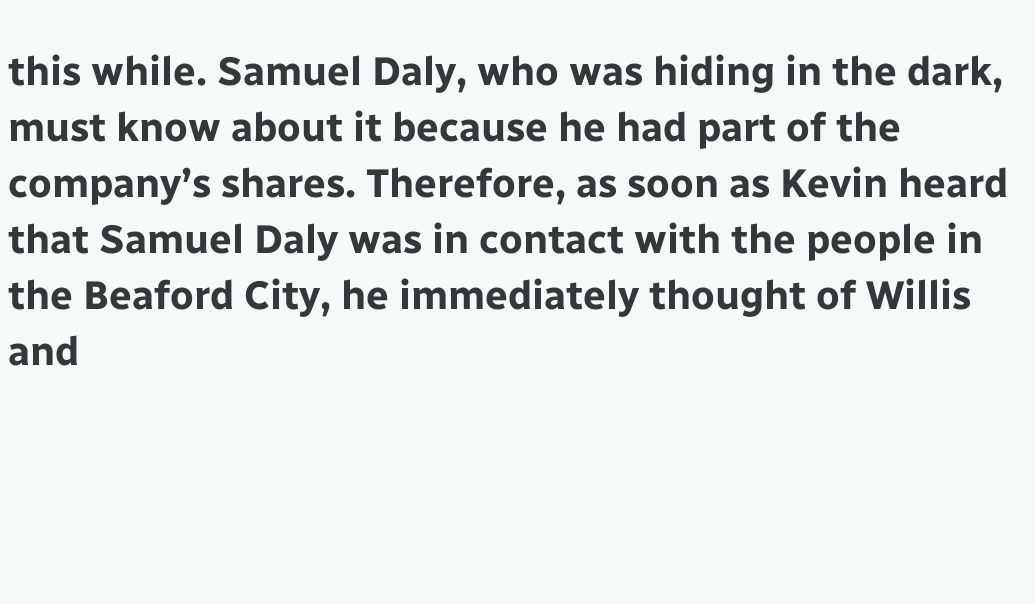this while. Samuel Daly, who was hiding in the dark, must know about it because he had part of the company’s shares. Therefore, as soon as Kevin heard that Samuel Daly was in contact with the people in the Beaford City, he immediately thought of Willis and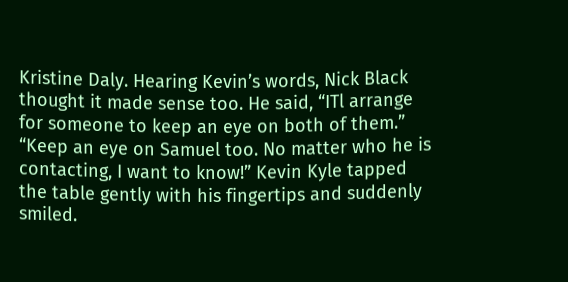Kristine Daly. Hearing Kevin’s words, Nick Black thought it made sense too. He said, “ITl arrange for someone to keep an eye on both of them.” “Keep an eye on Samuel too. No matter who he is contacting, I want to know!” Kevin Kyle tapped the table gently with his fingertips and suddenly smiled.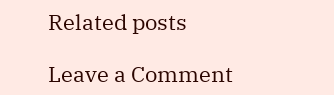Related posts

Leave a Comment